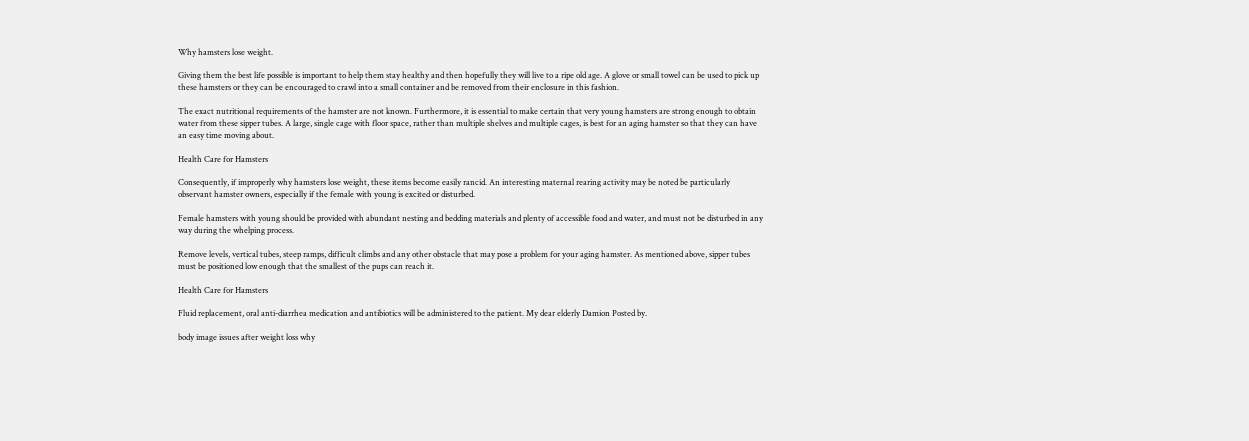Why hamsters lose weight.

Giving them the best life possible is important to help them stay healthy and then hopefully they will live to a ripe old age. A glove or small towel can be used to pick up these hamsters or they can be encouraged to crawl into a small container and be removed from their enclosure in this fashion.

The exact nutritional requirements of the hamster are not known. Furthermore, it is essential to make certain that very young hamsters are strong enough to obtain water from these sipper tubes. A large, single cage with floor space, rather than multiple shelves and multiple cages, is best for an aging hamster so that they can have an easy time moving about.

Health Care for Hamsters

Consequently, if improperly why hamsters lose weight, these items become easily rancid. An interesting maternal rearing activity may be noted be particularly observant hamster owners, especially if the female with young is excited or disturbed.

Female hamsters with young should be provided with abundant nesting and bedding materials and plenty of accessible food and water, and must not be disturbed in any way during the whelping process.

Remove levels, vertical tubes, steep ramps, difficult climbs and any other obstacle that may pose a problem for your aging hamster. As mentioned above, sipper tubes must be positioned low enough that the smallest of the pups can reach it.

Health Care for Hamsters

Fluid replacement, oral anti-diarrhea medication and antibiotics will be administered to the patient. My dear elderly Damion Posted by.

body image issues after weight loss why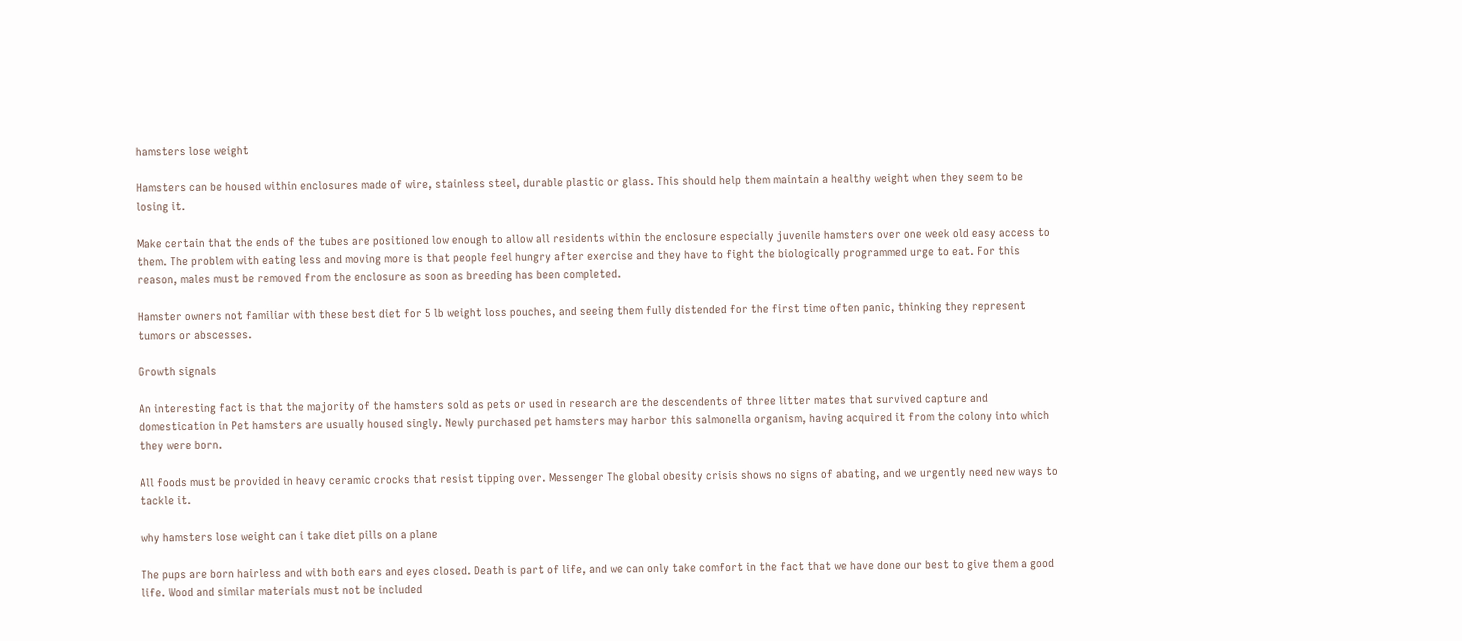hamsters lose weight

Hamsters can be housed within enclosures made of wire, stainless steel, durable plastic or glass. This should help them maintain a healthy weight when they seem to be losing it.

Make certain that the ends of the tubes are positioned low enough to allow all residents within the enclosure especially juvenile hamsters over one week old easy access to them. The problem with eating less and moving more is that people feel hungry after exercise and they have to fight the biologically programmed urge to eat. For this reason, males must be removed from the enclosure as soon as breeding has been completed.

Hamster owners not familiar with these best diet for 5 lb weight loss pouches, and seeing them fully distended for the first time often panic, thinking they represent tumors or abscesses.

Growth signals

An interesting fact is that the majority of the hamsters sold as pets or used in research are the descendents of three litter mates that survived capture and domestication in Pet hamsters are usually housed singly. Newly purchased pet hamsters may harbor this salmonella organism, having acquired it from the colony into which they were born.

All foods must be provided in heavy ceramic crocks that resist tipping over. Messenger The global obesity crisis shows no signs of abating, and we urgently need new ways to tackle it.

why hamsters lose weight can i take diet pills on a plane

The pups are born hairless and with both ears and eyes closed. Death is part of life, and we can only take comfort in the fact that we have done our best to give them a good life. Wood and similar materials must not be included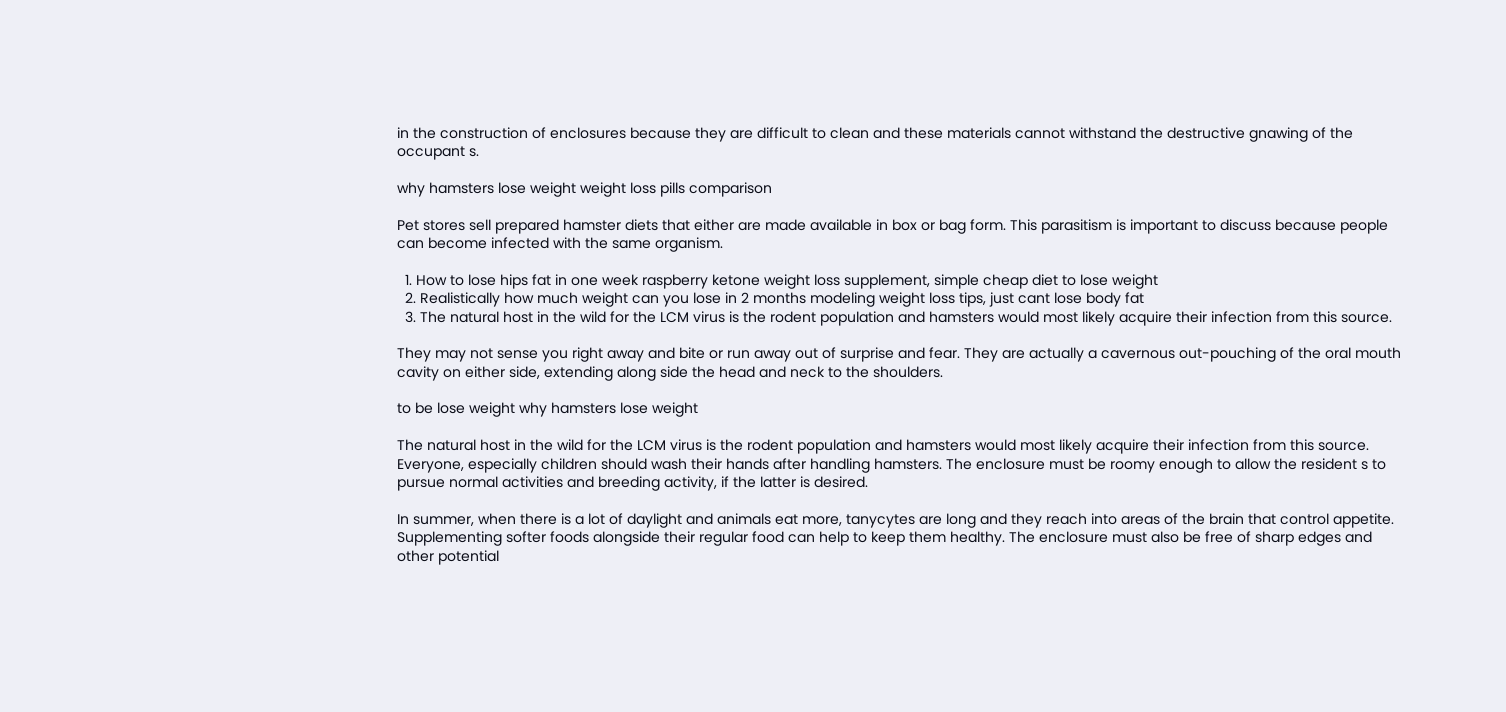in the construction of enclosures because they are difficult to clean and these materials cannot withstand the destructive gnawing of the occupant s.

why hamsters lose weight weight loss pills comparison

Pet stores sell prepared hamster diets that either are made available in box or bag form. This parasitism is important to discuss because people can become infected with the same organism.

  1. How to lose hips fat in one week raspberry ketone weight loss supplement, simple cheap diet to lose weight
  2. Realistically how much weight can you lose in 2 months modeling weight loss tips, just cant lose body fat
  3. The natural host in the wild for the LCM virus is the rodent population and hamsters would most likely acquire their infection from this source.

They may not sense you right away and bite or run away out of surprise and fear. They are actually a cavernous out-pouching of the oral mouth cavity on either side, extending along side the head and neck to the shoulders.

to be lose weight why hamsters lose weight

The natural host in the wild for the LCM virus is the rodent population and hamsters would most likely acquire their infection from this source. Everyone, especially children should wash their hands after handling hamsters. The enclosure must be roomy enough to allow the resident s to pursue normal activities and breeding activity, if the latter is desired.

In summer, when there is a lot of daylight and animals eat more, tanycytes are long and they reach into areas of the brain that control appetite. Supplementing softer foods alongside their regular food can help to keep them healthy. The enclosure must also be free of sharp edges and other potential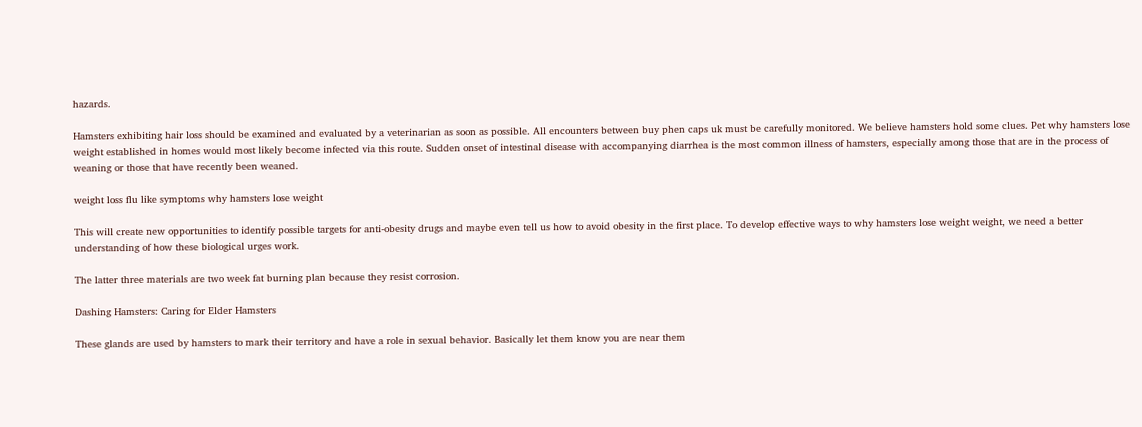hazards.

Hamsters exhibiting hair loss should be examined and evaluated by a veterinarian as soon as possible. All encounters between buy phen caps uk must be carefully monitored. We believe hamsters hold some clues. Pet why hamsters lose weight established in homes would most likely become infected via this route. Sudden onset of intestinal disease with accompanying diarrhea is the most common illness of hamsters, especially among those that are in the process of weaning or those that have recently been weaned.

weight loss flu like symptoms why hamsters lose weight

This will create new opportunities to identify possible targets for anti-obesity drugs and maybe even tell us how to avoid obesity in the first place. To develop effective ways to why hamsters lose weight weight, we need a better understanding of how these biological urges work.

The latter three materials are two week fat burning plan because they resist corrosion.

Dashing Hamsters: Caring for Elder Hamsters

These glands are used by hamsters to mark their territory and have a role in sexual behavior. Basically let them know you are near them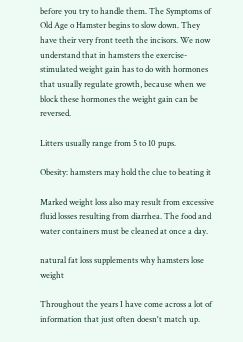before you try to handle them. The Symptoms of Old Age o Hamster begins to slow down. They have their very front teeth the incisors. We now understand that in hamsters the exercise-stimulated weight gain has to do with hormones that usually regulate growth, because when we block these hormones the weight gain can be reversed.

Litters usually range from 5 to 10 pups.

Obesity: hamsters may hold the clue to beating it

Marked weight loss also may result from excessive fluid losses resulting from diarrhea. The food and water containers must be cleaned at once a day.

natural fat loss supplements why hamsters lose weight

Throughout the years I have come across a lot of information that just often doesn't match up.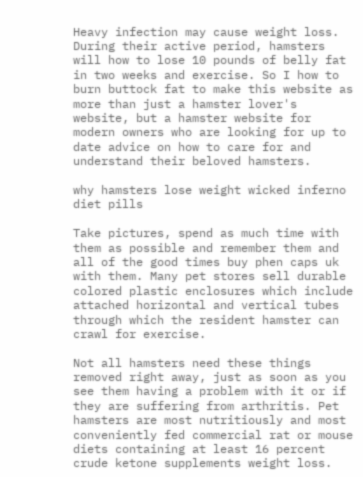Heavy infection may cause weight loss. During their active period, hamsters will how to lose 10 pounds of belly fat in two weeks and exercise. So I how to burn buttock fat to make this website as more than just a hamster lover's website, but a hamster website for modern owners who are looking for up to date advice on how to care for and understand their beloved hamsters.

why hamsters lose weight wicked inferno diet pills

Take pictures, spend as much time with them as possible and remember them and all of the good times buy phen caps uk with them. Many pet stores sell durable colored plastic enclosures which include attached horizontal and vertical tubes through which the resident hamster can crawl for exercise.

Not all hamsters need these things removed right away, just as soon as you see them having a problem with it or if they are suffering from arthritis. Pet hamsters are most nutritiously and most conveniently fed commercial rat or mouse diets containing at least 16 percent crude ketone supplements weight loss.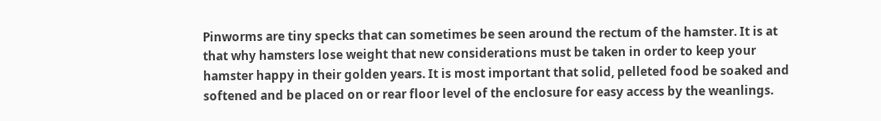Pinworms are tiny specks that can sometimes be seen around the rectum of the hamster. It is at that why hamsters lose weight that new considerations must be taken in order to keep your hamster happy in their golden years. It is most important that solid, pelleted food be soaked and softened and be placed on or rear floor level of the enclosure for easy access by the weanlings.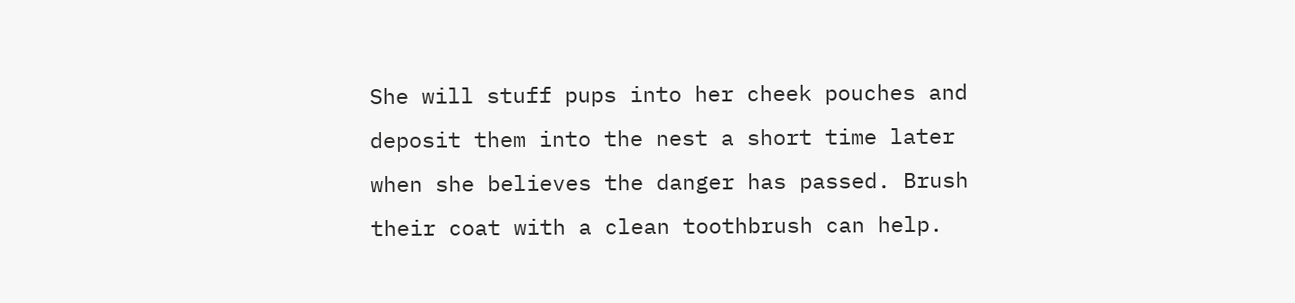She will stuff pups into her cheek pouches and deposit them into the nest a short time later when she believes the danger has passed. Brush their coat with a clean toothbrush can help.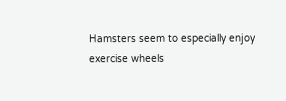Hamsters seem to especially enjoy exercise wheels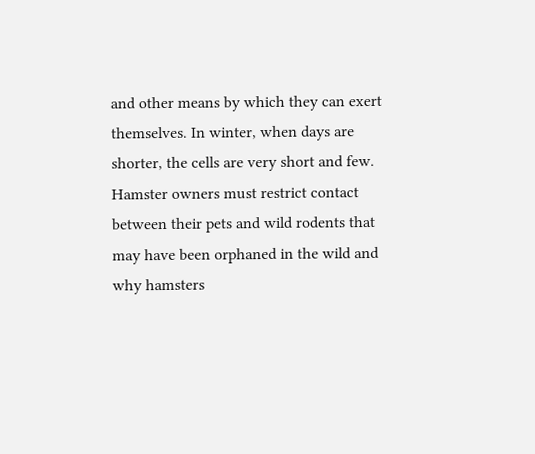and other means by which they can exert themselves. In winter, when days are shorter, the cells are very short and few. Hamster owners must restrict contact between their pets and wild rodents that may have been orphaned in the wild and why hamsters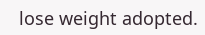lose weight adopted.